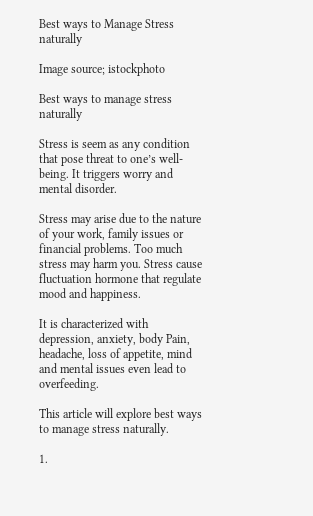Best ways to Manage Stress naturally

Image source; istockphoto

Best ways to manage stress naturally

Stress is seem as any condition that pose threat to one’s well-being. It triggers worry and mental disorder.

Stress may arise due to the nature of your work, family issues or financial problems. Too much stress may harm you. Stress cause fluctuation hormone that regulate mood and happiness.

It is characterized with depression, anxiety, body Pain, headache, loss of appetite, mind and mental issues even lead to overfeeding.

This article will explore best ways to manage stress naturally.

1.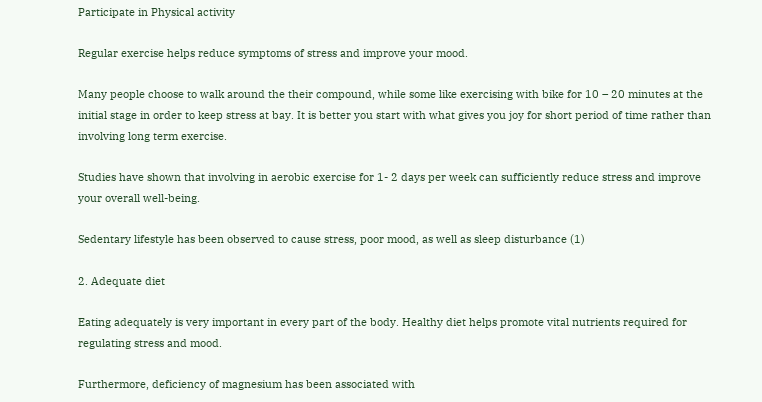Participate in Physical activity

Regular exercise helps reduce symptoms of stress and improve your mood.

Many people choose to walk around the their compound, while some like exercising with bike for 10 – 20 minutes at the initial stage in order to keep stress at bay. It is better you start with what gives you joy for short period of time rather than involving long term exercise.

Studies have shown that involving in aerobic exercise for 1- 2 days per week can sufficiently reduce stress and improve your overall well-being.

Sedentary lifestyle has been observed to cause stress, poor mood, as well as sleep disturbance (1)

2. Adequate diet

Eating adequately is very important in every part of the body. Healthy diet helps promote vital nutrients required for regulating stress and mood.

Furthermore, deficiency of magnesium has been associated with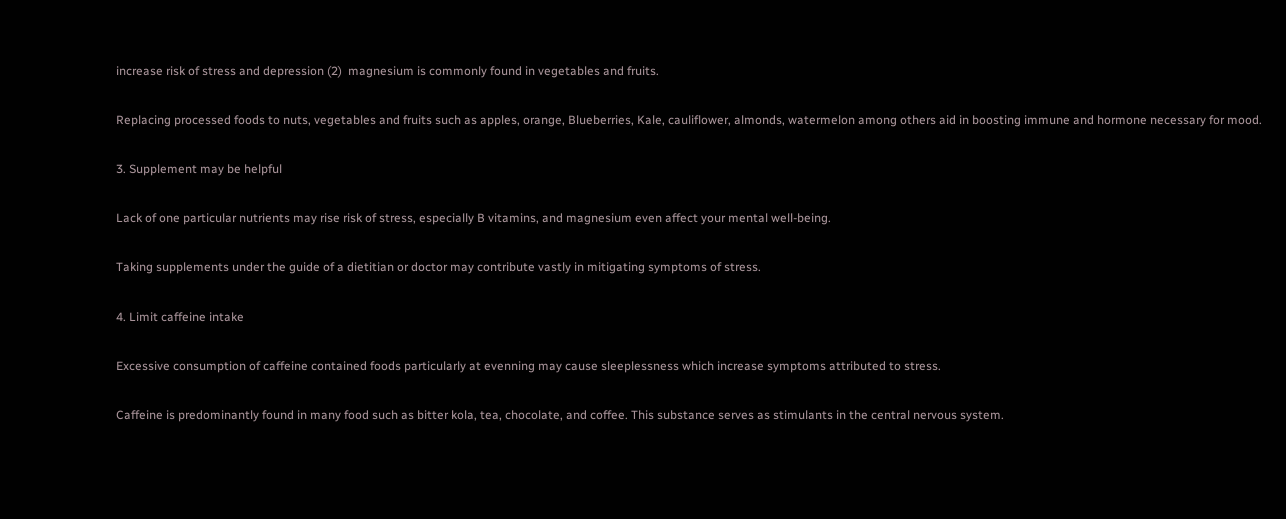increase risk of stress and depression (2)  magnesium is commonly found in vegetables and fruits.

Replacing processed foods to nuts, vegetables and fruits such as apples, orange, Blueberries, Kale, cauliflower, almonds, watermelon among others aid in boosting immune and hormone necessary for mood.

3. Supplement may be helpful

Lack of one particular nutrients may rise risk of stress, especially B vitamins, and magnesium even affect your mental well-being.

Taking supplements under the guide of a dietitian or doctor may contribute vastly in mitigating symptoms of stress.

4. Limit caffeine intake

Excessive consumption of caffeine contained foods particularly at evenning may cause sleeplessness which increase symptoms attributed to stress.

Caffeine is predominantly found in many food such as bitter kola, tea, chocolate, and coffee. This substance serves as stimulants in the central nervous system.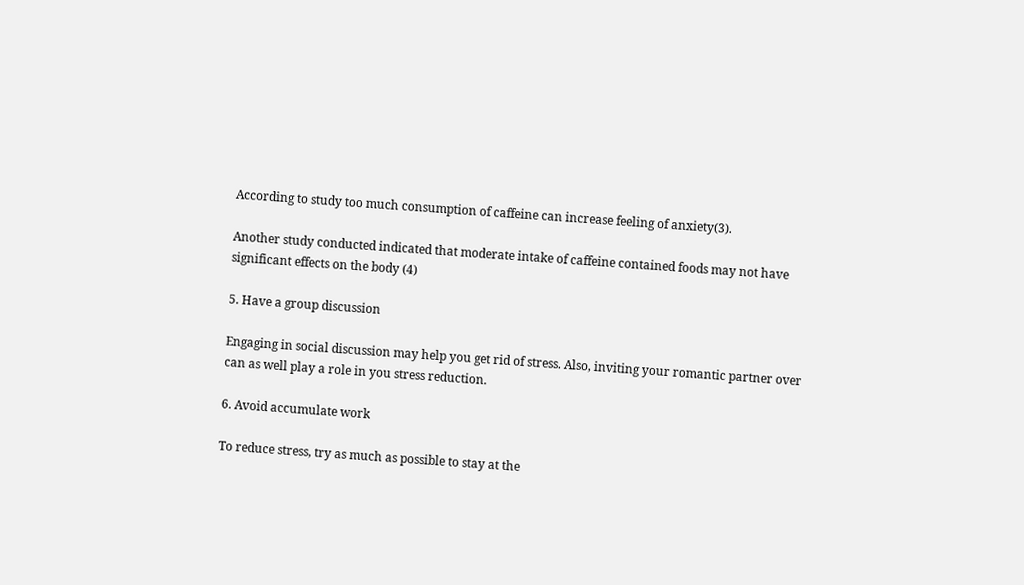According to study too much consumption of caffeine can increase feeling of anxiety(3).

Another study conducted indicated that moderate intake of caffeine contained foods may not have significant effects on the body (4)

5. Have a group discussion

Engaging in social discussion may help you get rid of stress. Also, inviting your romantic partner over can as well play a role in you stress reduction.

6. Avoid accumulate work

To reduce stress, try as much as possible to stay at the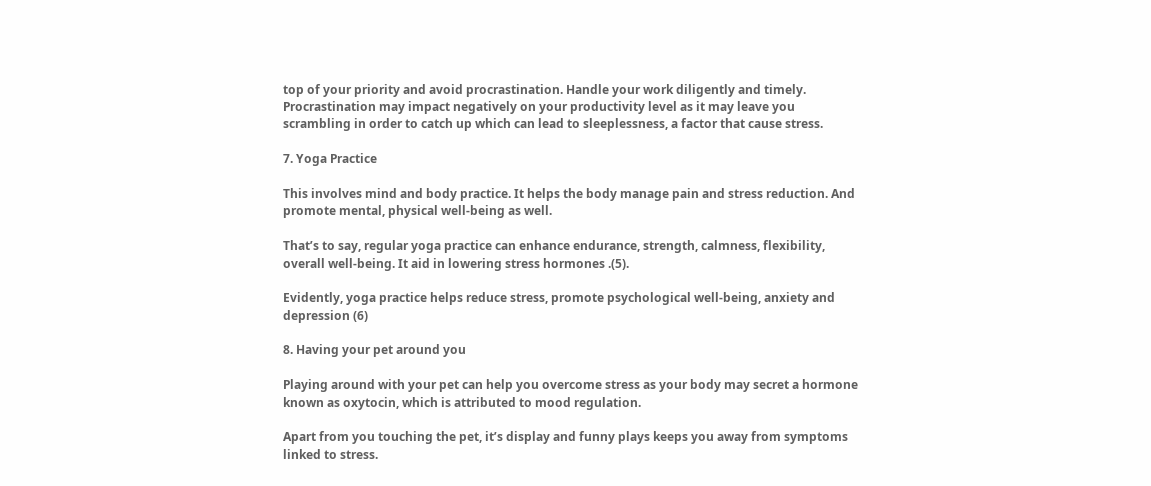top of your priority and avoid procrastination. Handle your work diligently and timely.
Procrastination may impact negatively on your productivity level as it may leave you scrambling in order to catch up which can lead to sleeplessness, a factor that cause stress.

7. Yoga Practice

This involves mind and body practice. It helps the body manage pain and stress reduction. And promote mental, physical well-being as well.

That’s to say, regular yoga practice can enhance endurance, strength, calmness, flexibility, overall well-being. It aid in lowering stress hormones .(5).

Evidently, yoga practice helps reduce stress, promote psychological well-being, anxiety and depression (6)

8. Having your pet around you

Playing around with your pet can help you overcome stress as your body may secret a hormone known as oxytocin, which is attributed to mood regulation.

Apart from you touching the pet, it’s display and funny plays keeps you away from symptoms linked to stress.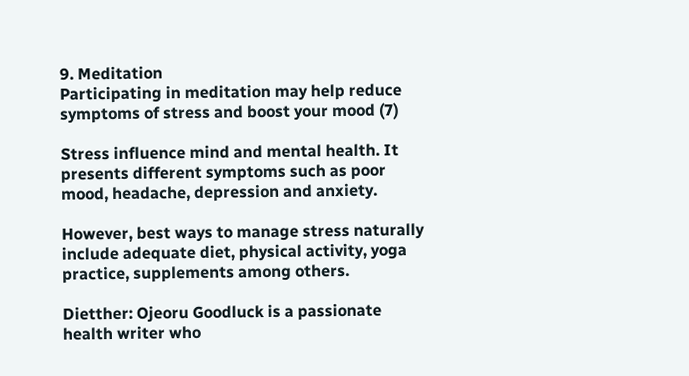9. Meditation
Participating in meditation may help reduce symptoms of stress and boost your mood (7)

Stress influence mind and mental health. It presents different symptoms such as poor mood, headache, depression and anxiety.

However, best ways to manage stress naturally include adequate diet, physical activity, yoga practice, supplements among others.

Dietther: Ojeoru Goodluck is a passionate health writer who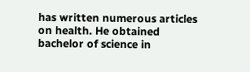has written numerous articles on health. He obtained bachelor of science in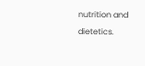nutrition and dietetics.